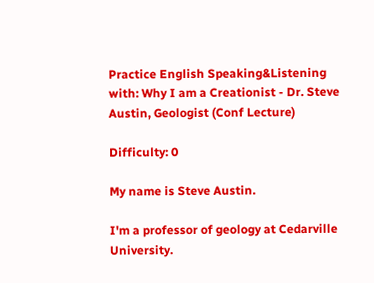Practice English Speaking&Listening with: Why I am a Creationist - Dr. Steve Austin, Geologist (Conf Lecture)

Difficulty: 0

My name is Steve Austin.

I'm a professor of geology at Cedarville University.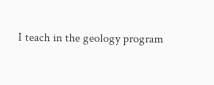I teach in the geology program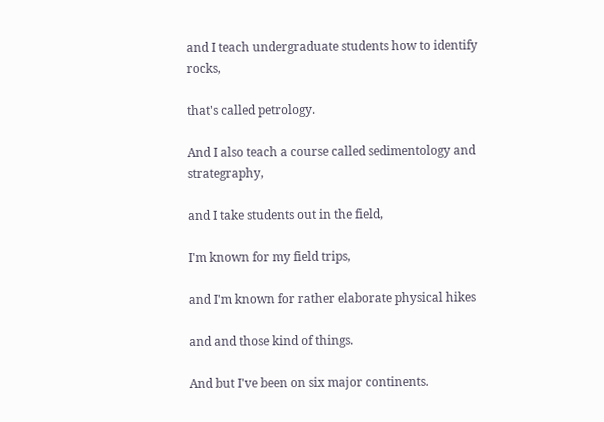and I teach undergraduate students how to identify rocks,

that's called petrology.

And I also teach a course called sedimentology and strategraphy,

and I take students out in the field,

I'm known for my field trips,

and I'm known for rather elaborate physical hikes

and and those kind of things.

And but I've been on six major continents.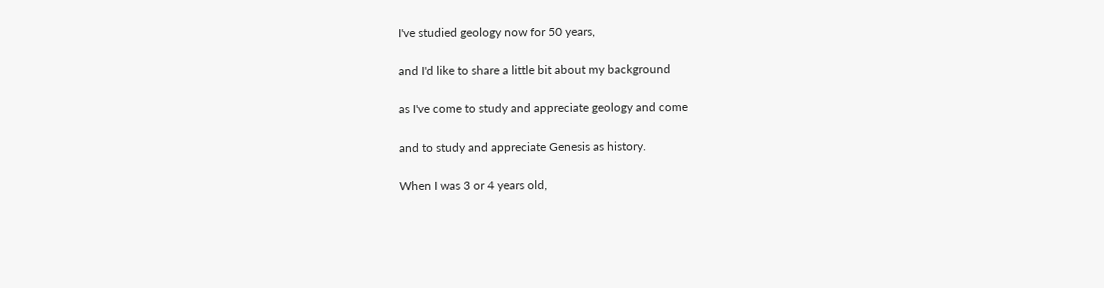I've studied geology now for 50 years,

and I'd like to share a little bit about my background

as I've come to study and appreciate geology and come

and to study and appreciate Genesis as history.

When I was 3 or 4 years old,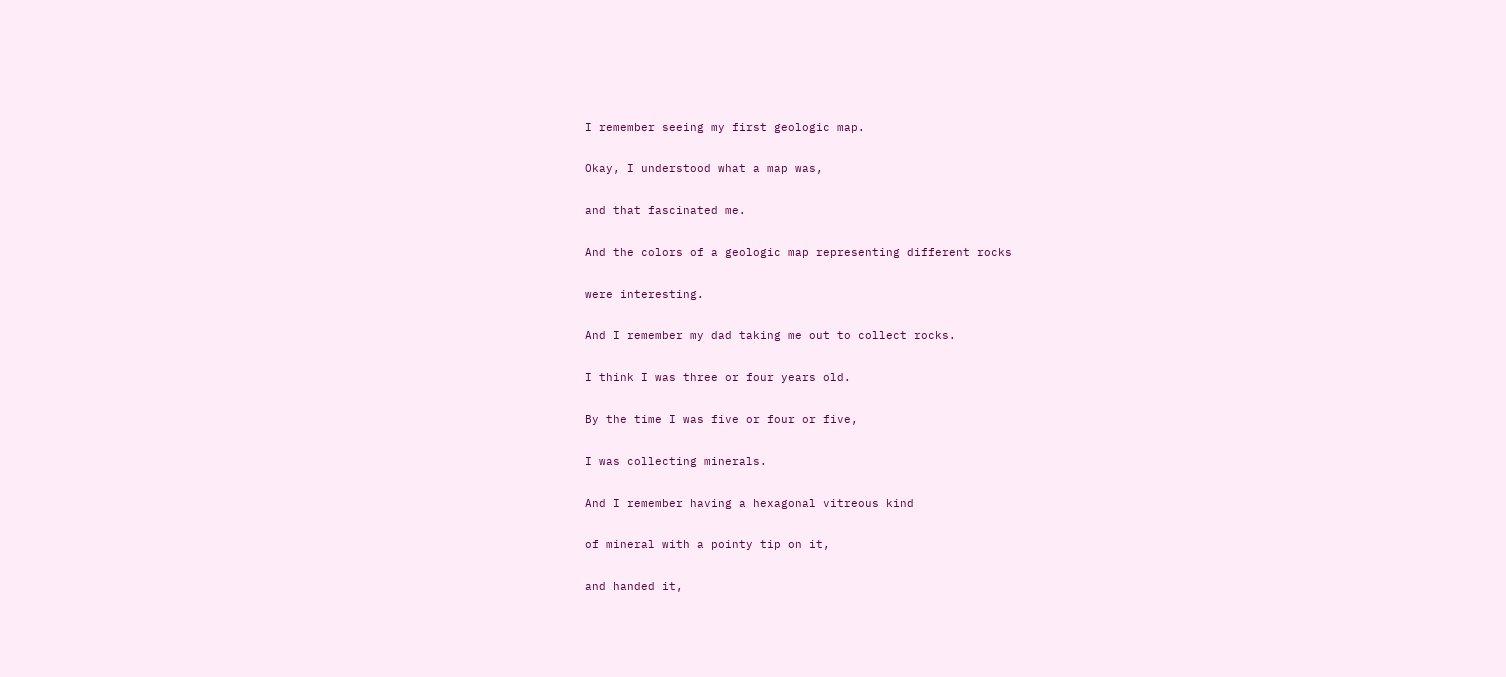I remember seeing my first geologic map.

Okay, I understood what a map was,

and that fascinated me.

And the colors of a geologic map representing different rocks

were interesting.

And I remember my dad taking me out to collect rocks.

I think I was three or four years old.

By the time I was five or four or five,

I was collecting minerals.

And I remember having a hexagonal vitreous kind

of mineral with a pointy tip on it,

and handed it,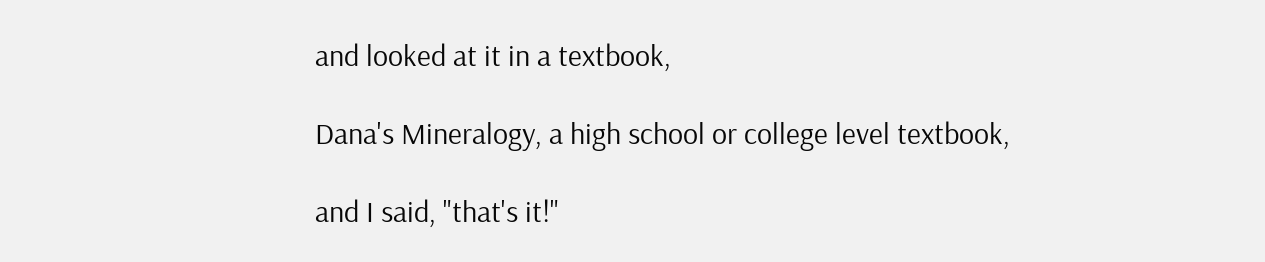and looked at it in a textbook,

Dana's Mineralogy, a high school or college level textbook,

and I said, "that's it!"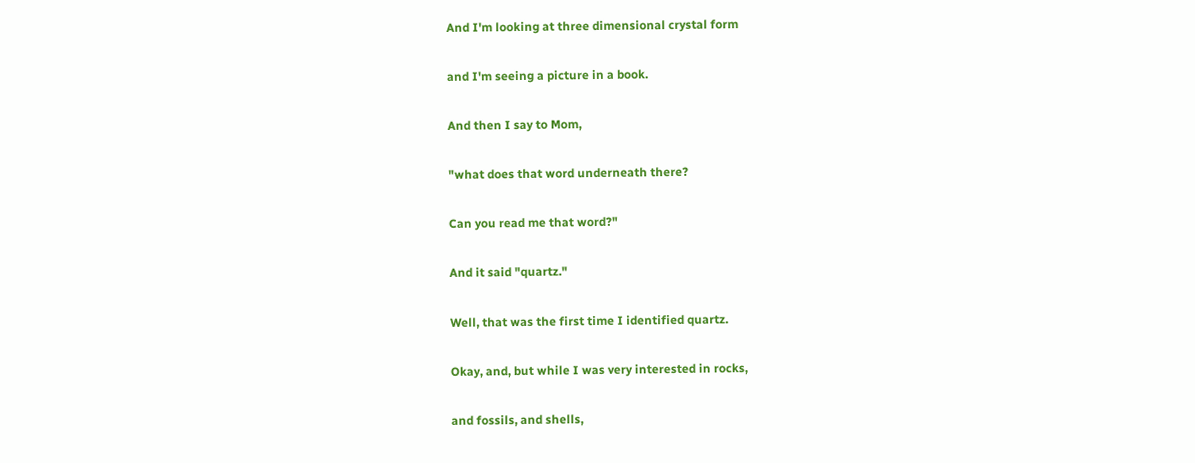And I'm looking at three dimensional crystal form

and I'm seeing a picture in a book.

And then I say to Mom,

"what does that word underneath there?

Can you read me that word?"

And it said "quartz."

Well, that was the first time I identified quartz.

Okay, and, but while I was very interested in rocks,

and fossils, and shells,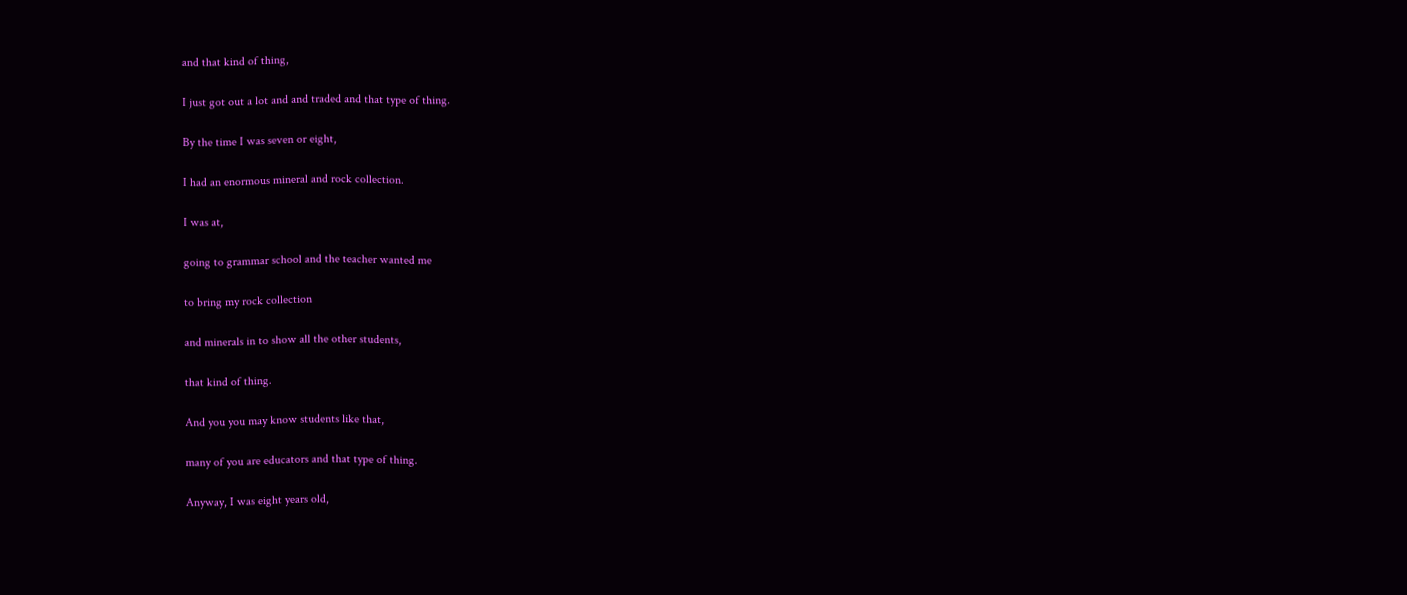and that kind of thing,

I just got out a lot and and traded and that type of thing.

By the time I was seven or eight,

I had an enormous mineral and rock collection.

I was at,

going to grammar school and the teacher wanted me

to bring my rock collection

and minerals in to show all the other students,

that kind of thing.

And you you may know students like that,

many of you are educators and that type of thing.

Anyway, I was eight years old,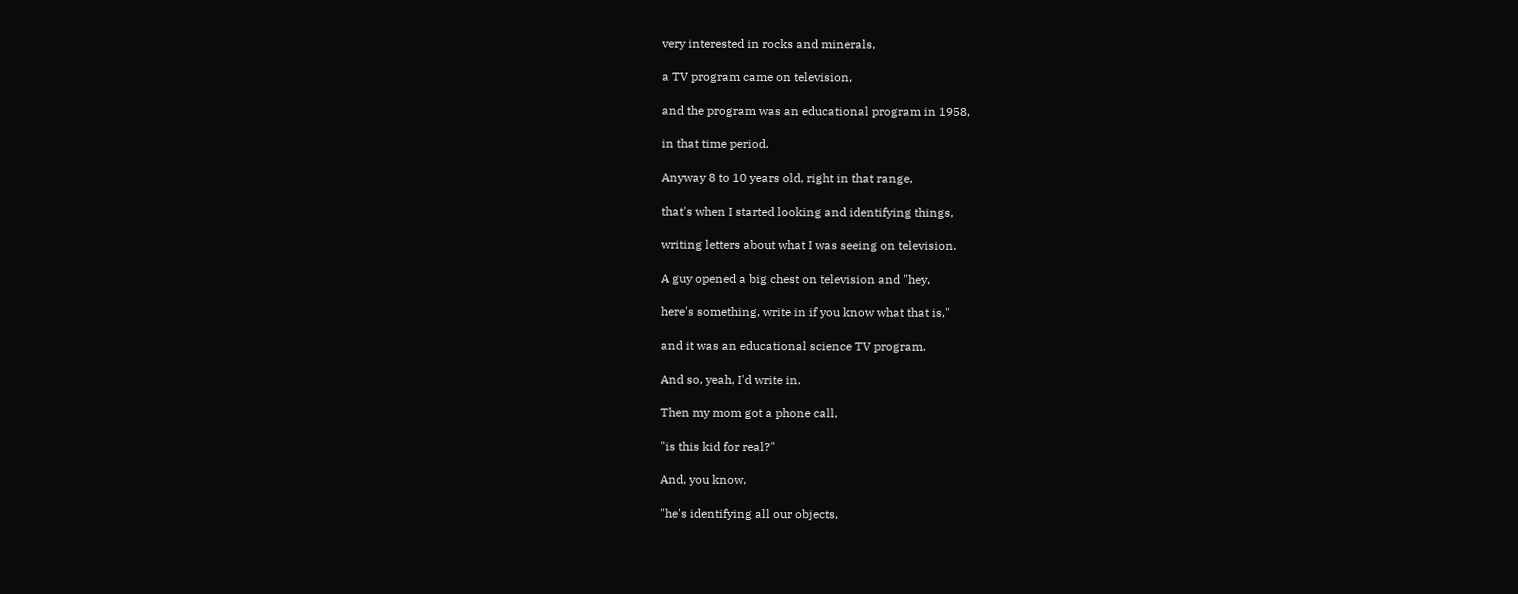very interested in rocks and minerals,

a TV program came on television,

and the program was an educational program in 1958,

in that time period.

Anyway 8 to 10 years old, right in that range,

that's when I started looking and identifying things,

writing letters about what I was seeing on television.

A guy opened a big chest on television and "hey,

here's something, write in if you know what that is,"

and it was an educational science TV program.

And so, yeah, I'd write in.

Then my mom got a phone call,

"is this kid for real?"

And, you know,

"he's identifying all our objects,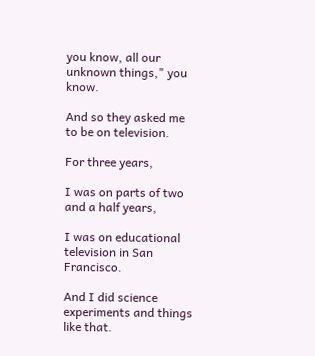you know, all our unknown things," you know.

And so they asked me to be on television.

For three years,

I was on parts of two and a half years,

I was on educational television in San Francisco.

And I did science experiments and things like that.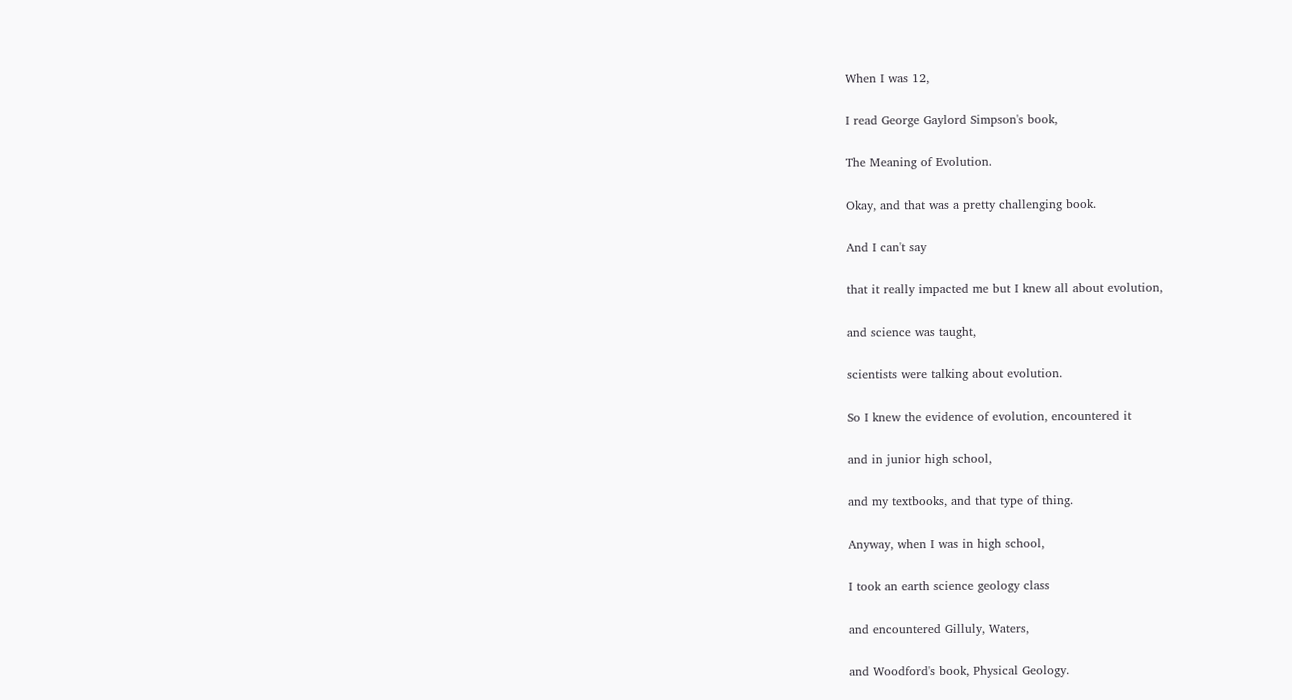When I was 12,

I read George Gaylord Simpson's book,

The Meaning of Evolution.

Okay, and that was a pretty challenging book.

And I can't say

that it really impacted me but I knew all about evolution,

and science was taught,

scientists were talking about evolution.

So I knew the evidence of evolution, encountered it

and in junior high school,

and my textbooks, and that type of thing.

Anyway, when I was in high school,

I took an earth science geology class

and encountered Gilluly, Waters,

and Woodford's book, Physical Geology.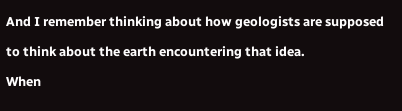And I remember thinking about how geologists are supposed

to think about the earth encountering that idea.

When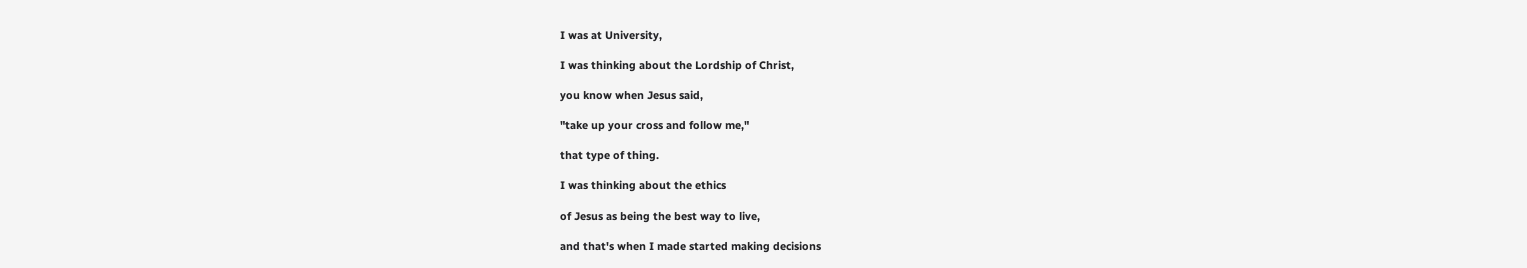I was at University,

I was thinking about the Lordship of Christ,

you know when Jesus said,

"take up your cross and follow me,"

that type of thing.

I was thinking about the ethics

of Jesus as being the best way to live,

and that's when I made started making decisions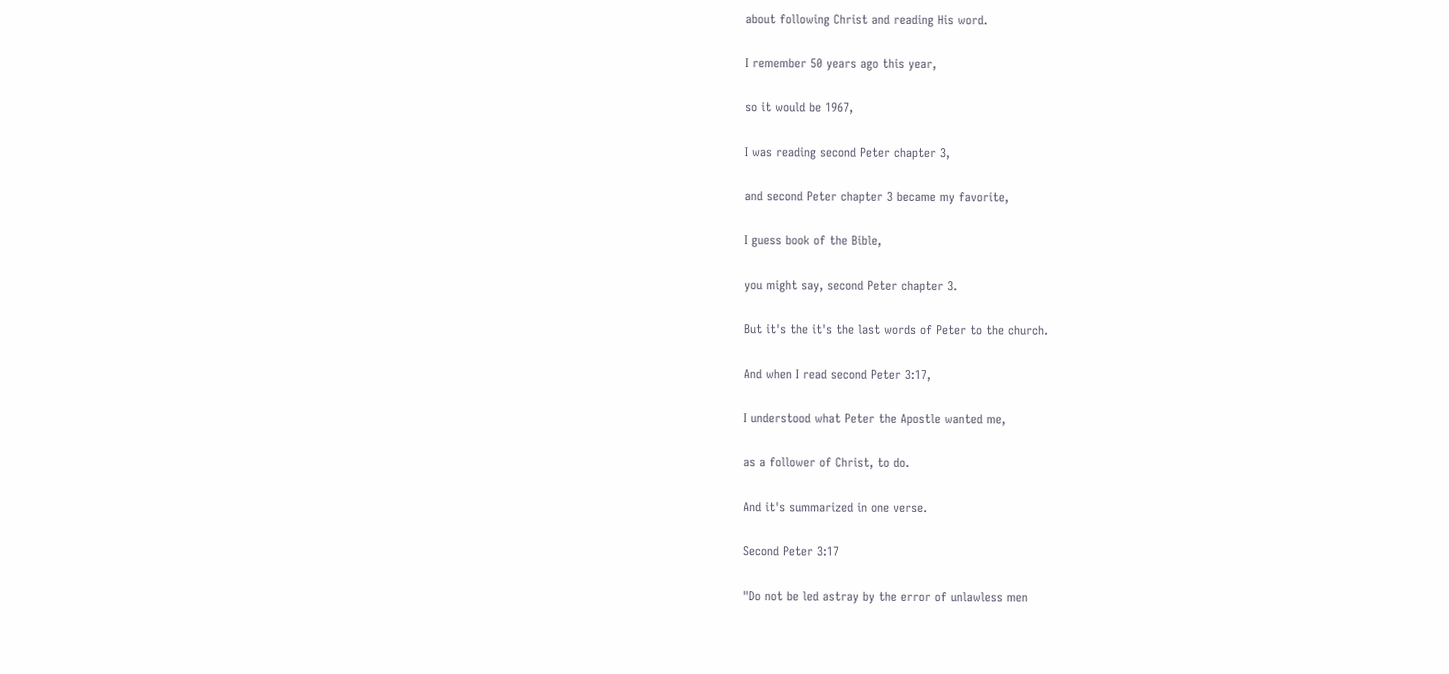about following Christ and reading His word.

I remember 50 years ago this year,

so it would be 1967,

I was reading second Peter chapter 3,

and second Peter chapter 3 became my favorite,

I guess book of the Bible,

you might say, second Peter chapter 3.

But it's the it's the last words of Peter to the church.

And when I read second Peter 3:17,

I understood what Peter the Apostle wanted me,

as a follower of Christ, to do.

And it's summarized in one verse.

Second Peter 3:17

"Do not be led astray by the error of unlawless men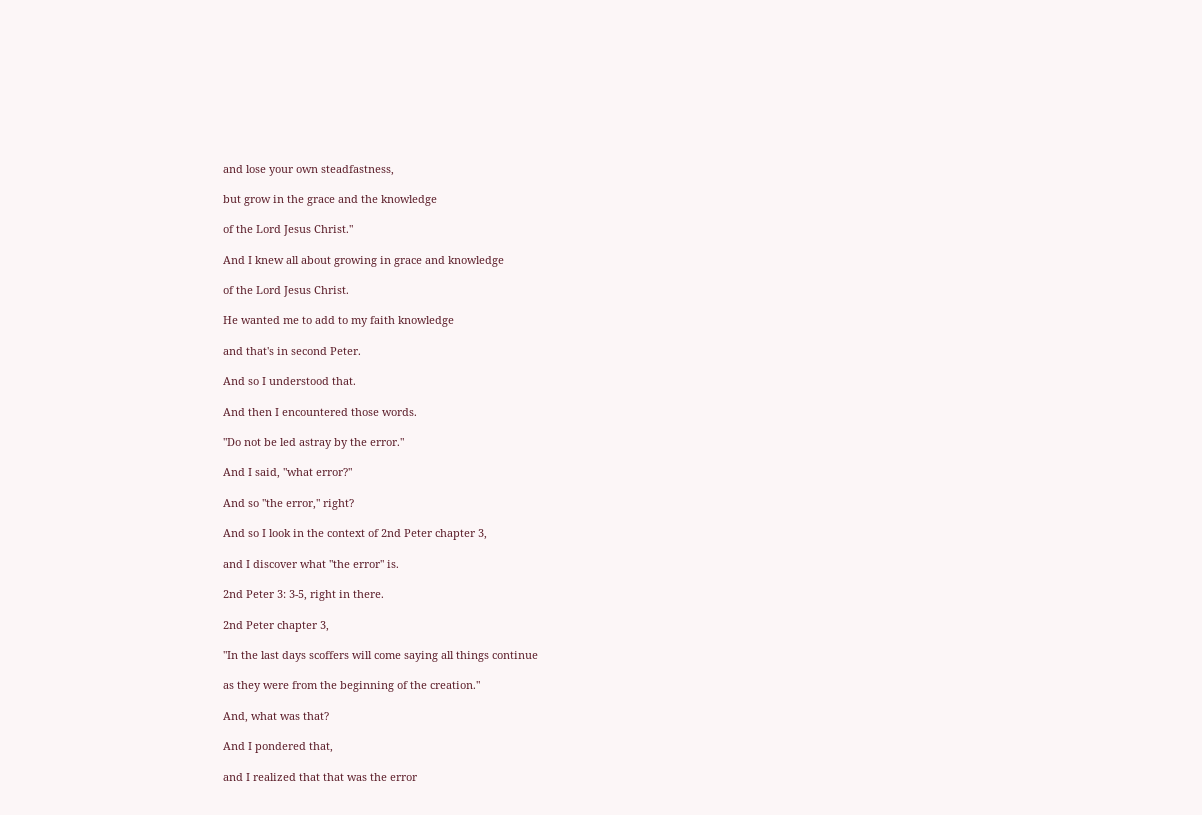and lose your own steadfastness,

but grow in the grace and the knowledge

of the Lord Jesus Christ."

And I knew all about growing in grace and knowledge

of the Lord Jesus Christ.

He wanted me to add to my faith knowledge

and that's in second Peter.

And so I understood that.

And then I encountered those words.

"Do not be led astray by the error."

And I said, "what error?"

And so "the error," right?

And so I look in the context of 2nd Peter chapter 3,

and I discover what "the error" is.

2nd Peter 3: 3-5, right in there.

2nd Peter chapter 3,

"In the last days scoffers will come saying all things continue

as they were from the beginning of the creation."

And, what was that?

And I pondered that,

and I realized that that was the error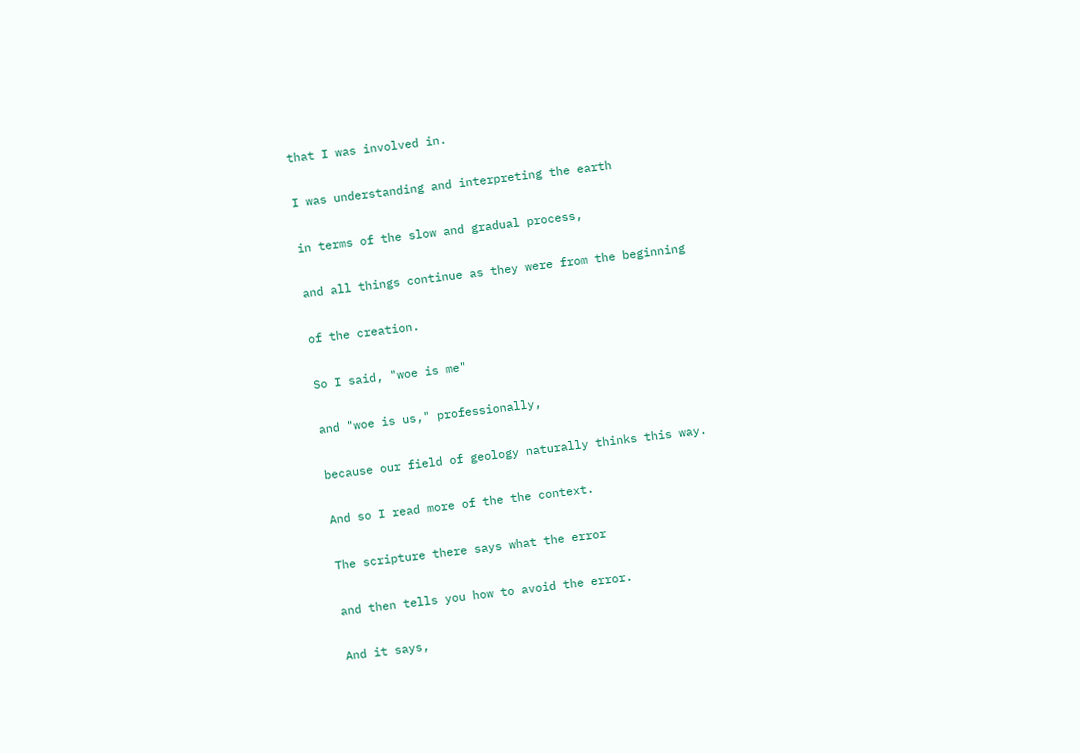that I was involved in.

I was understanding and interpreting the earth

in terms of the slow and gradual process,

and all things continue as they were from the beginning

of the creation.

So I said, "woe is me"

and "woe is us," professionally,

because our field of geology naturally thinks this way.

And so I read more of the the context.

The scripture there says what the error

and then tells you how to avoid the error.

And it says,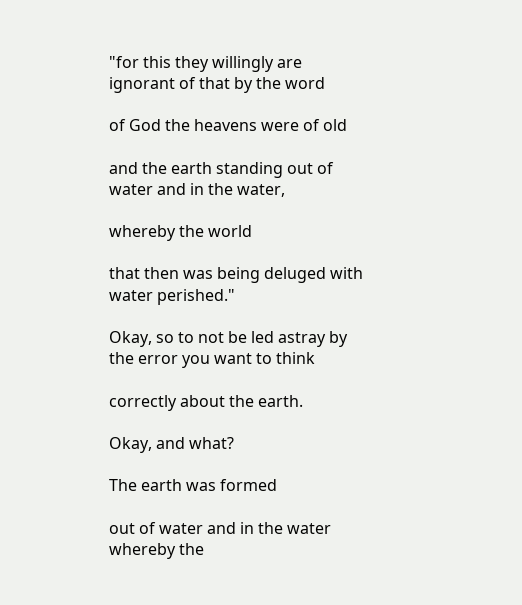"for this they willingly are ignorant of that by the word

of God the heavens were of old

and the earth standing out of water and in the water,

whereby the world

that then was being deluged with water perished."

Okay, so to not be led astray by the error you want to think

correctly about the earth.

Okay, and what?

The earth was formed

out of water and in the water whereby the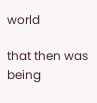world

that then was being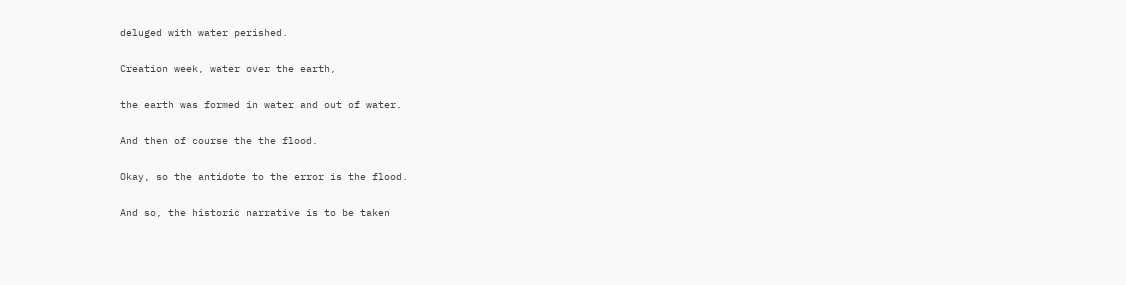deluged with water perished.

Creation week, water over the earth,

the earth was formed in water and out of water.

And then of course the the flood.

Okay, so the antidote to the error is the flood.

And so, the historic narrative is to be taken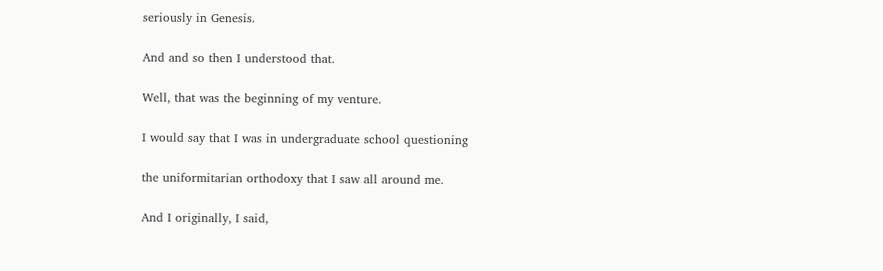seriously in Genesis.

And and so then I understood that.

Well, that was the beginning of my venture.

I would say that I was in undergraduate school questioning

the uniformitarian orthodoxy that I saw all around me.

And I originally, I said,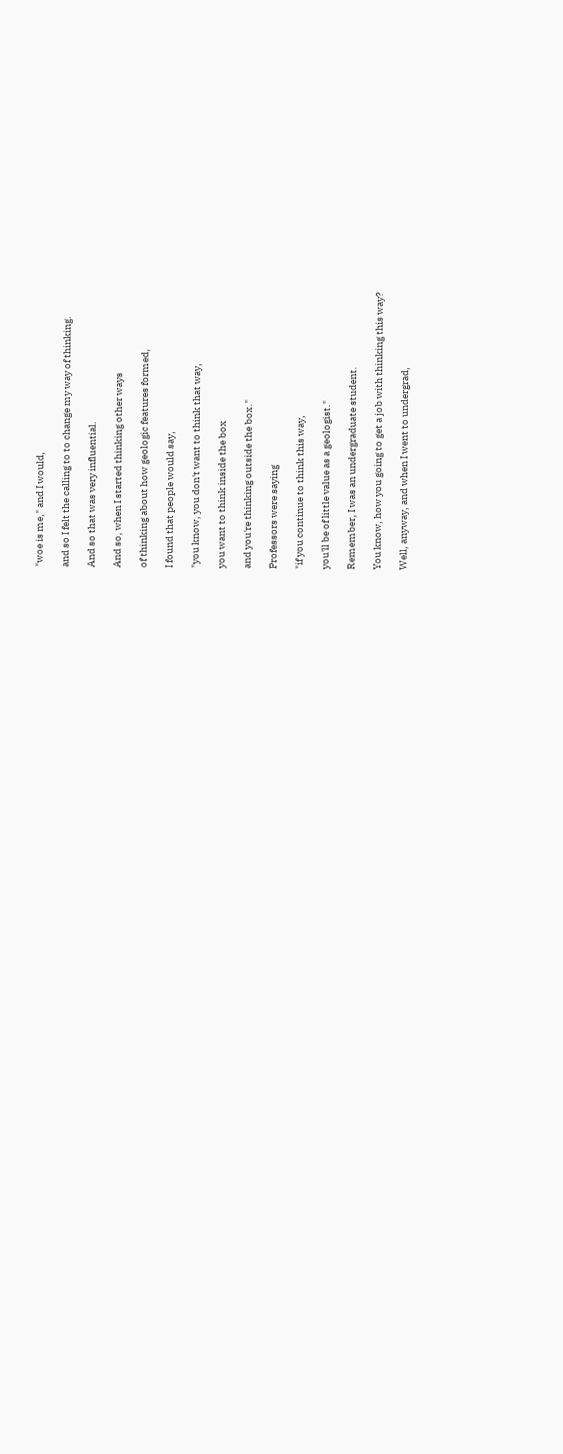"woe is me," and I would,

and so I felt the calling to to change my way of thinking.

And so that was very influential.

And so, when I started thinking other ways

of thinking about how geologic features formed,

I found that people would say,

"you know, you don't want to think that way,

you want to think inside the box

and you're thinking outside the box."

Professors were saying

"if you continue to think this way,

you'll be of little value as a geologist."

Remember, I was an undergraduate student.

You know, how you going to get a job with thinking this way?

Well, anyway, and when I went to undergrad,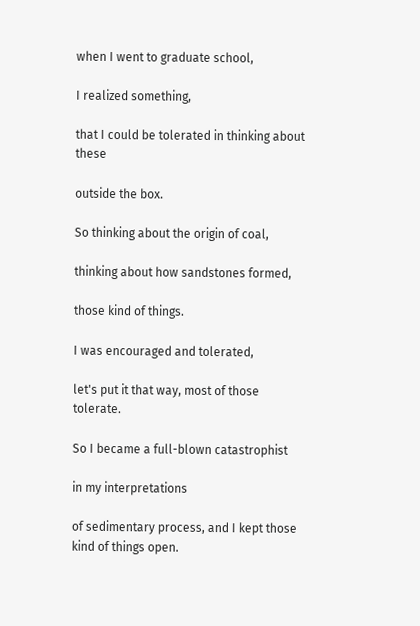when I went to graduate school,

I realized something,

that I could be tolerated in thinking about these

outside the box.

So thinking about the origin of coal,

thinking about how sandstones formed,

those kind of things.

I was encouraged and tolerated,

let's put it that way, most of those tolerate.

So I became a full-blown catastrophist

in my interpretations

of sedimentary process, and I kept those kind of things open.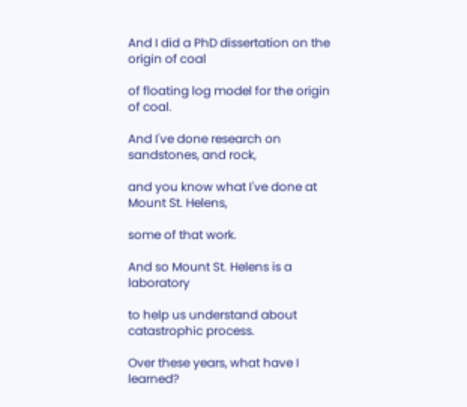And I did a PhD dissertation on the origin of coal

of floating log model for the origin of coal.

And I've done research on sandstones, and rock,

and you know what I've done at Mount St. Helens,

some of that work.

And so Mount St. Helens is a laboratory

to help us understand about catastrophic process.

Over these years, what have I learned?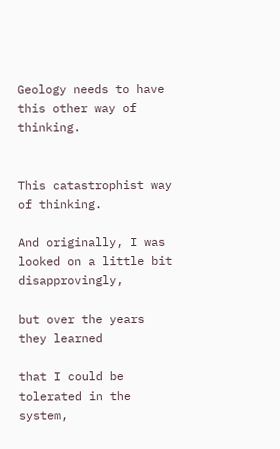Geology needs to have this other way of thinking.


This catastrophist way of thinking.

And originally, I was looked on a little bit disapprovingly,

but over the years they learned

that I could be tolerated in the system,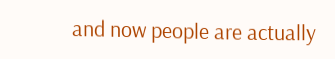and now people are actually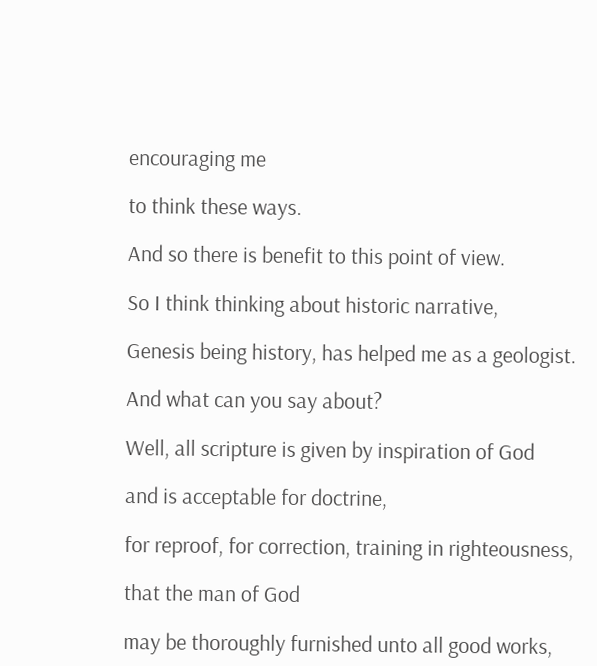encouraging me

to think these ways.

And so there is benefit to this point of view.

So I think thinking about historic narrative,

Genesis being history, has helped me as a geologist.

And what can you say about?

Well, all scripture is given by inspiration of God

and is acceptable for doctrine,

for reproof, for correction, training in righteousness,

that the man of God

may be thoroughly furnished unto all good works,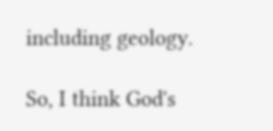including geology.

So, I think God's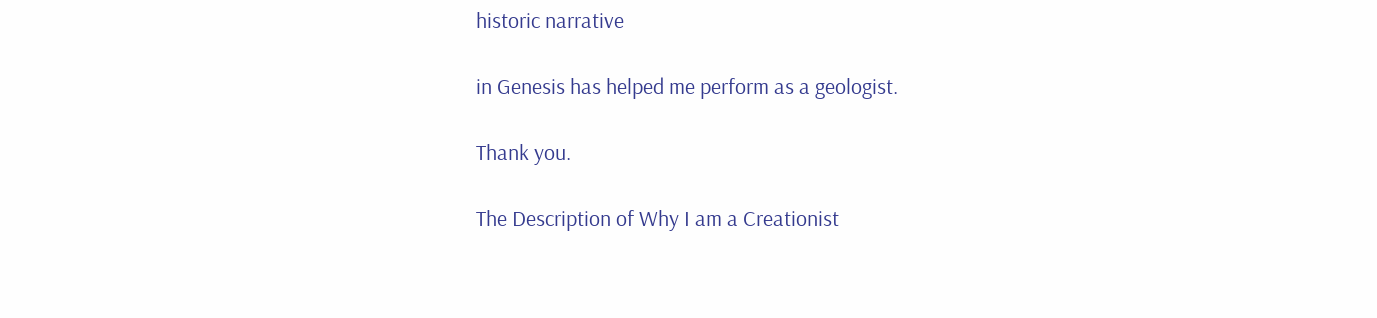historic narrative

in Genesis has helped me perform as a geologist.

Thank you.

The Description of Why I am a Creationist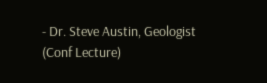- Dr. Steve Austin, Geologist (Conf Lecture)